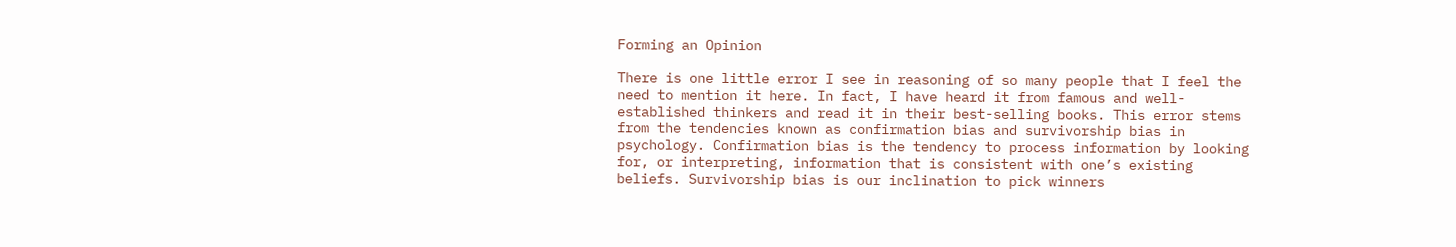Forming an Opinion

There is one little error I see in reasoning of so many people that I feel the need to mention it here. In fact, I have heard it from famous and well-established thinkers and read it in their best-selling books. This error stems from the tendencies known as confirmation bias and survivorship bias in psychology. Confirmation bias is the tendency to process information by looking for, or interpreting, information that is consistent with one’s existing beliefs. Survivorship bias is our inclination to pick winners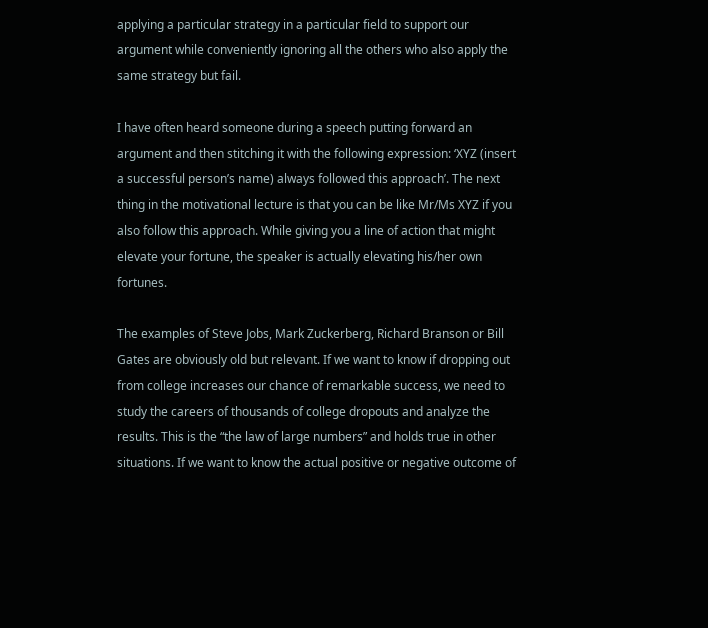applying a particular strategy in a particular field to support our argument while conveniently ignoring all the others who also apply the same strategy but fail.

I have often heard someone during a speech putting forward an argument and then stitching it with the following expression: ‘XYZ (insert a successful person’s name) always followed this approach’. The next thing in the motivational lecture is that you can be like Mr/Ms XYZ if you also follow this approach. While giving you a line of action that might elevate your fortune, the speaker is actually elevating his/her own fortunes.

The examples of Steve Jobs, Mark Zuckerberg, Richard Branson or Bill Gates are obviously old but relevant. If we want to know if dropping out from college increases our chance of remarkable success, we need to study the careers of thousands of college dropouts and analyze the results. This is the “the law of large numbers” and holds true in other situations. If we want to know the actual positive or negative outcome of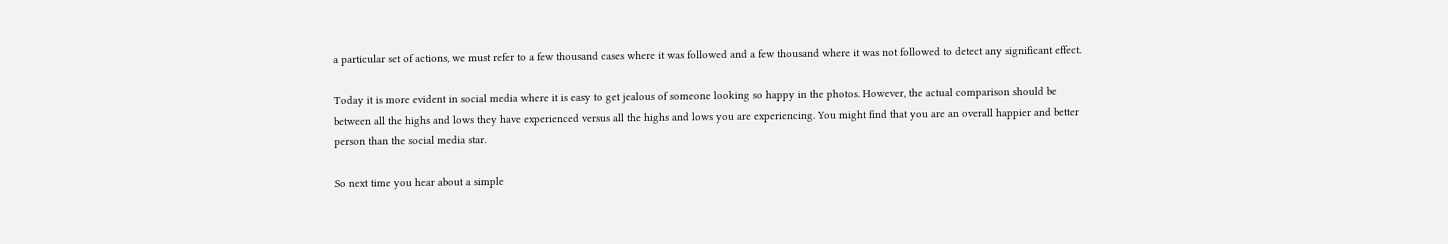a particular set of actions, we must refer to a few thousand cases where it was followed and a few thousand where it was not followed to detect any significant effect.

Today it is more evident in social media where it is easy to get jealous of someone looking so happy in the photos. However, the actual comparison should be between all the highs and lows they have experienced versus all the highs and lows you are experiencing. You might find that you are an overall happier and better person than the social media star.

So next time you hear about a simple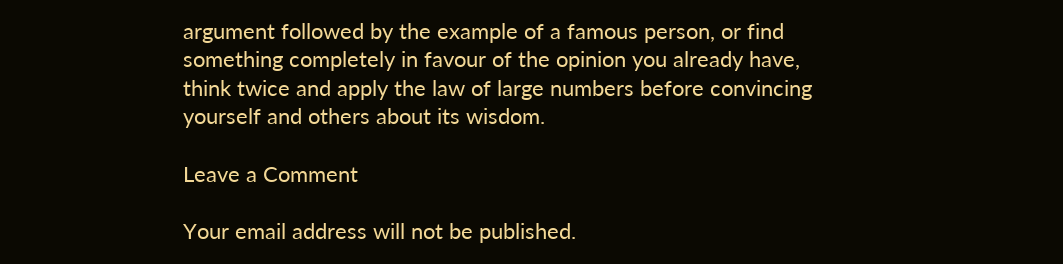argument followed by the example of a famous person, or find something completely in favour of the opinion you already have, think twice and apply the law of large numbers before convincing yourself and others about its wisdom.

Leave a Comment

Your email address will not be published.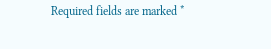Required fields are marked *